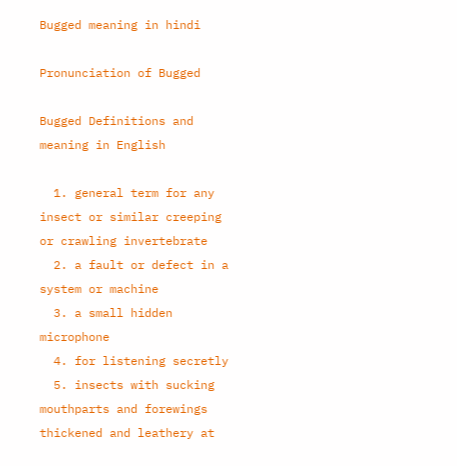Bugged meaning in hindi

Pronunciation of Bugged

Bugged Definitions and meaning in English

  1. general term for any insect or similar creeping or crawling invertebrate
  2. a fault or defect in a system or machine
  3. a small hidden microphone
  4. for listening secretly
  5. insects with sucking mouthparts and forewings thickened and leathery at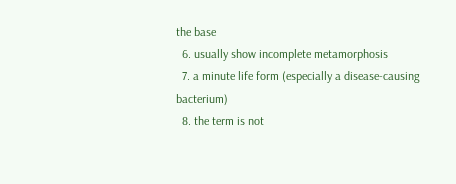the base
  6. usually show incomplete metamorphosis
  7. a minute life form (especially a disease-causing bacterium)
  8. the term is not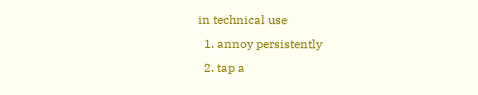in technical use
  1. annoy persistently
  2. tap a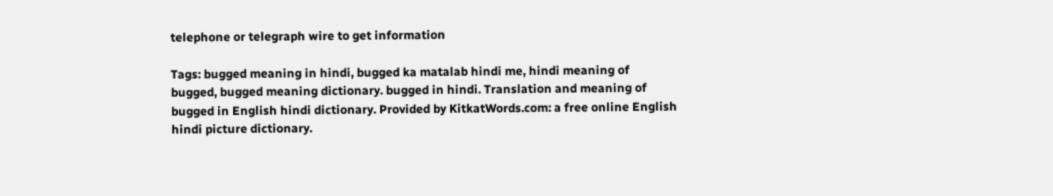telephone or telegraph wire to get information

Tags: bugged meaning in hindi, bugged ka matalab hindi me, hindi meaning of bugged, bugged meaning dictionary. bugged in hindi. Translation and meaning of bugged in English hindi dictionary. Provided by KitkatWords.com: a free online English hindi picture dictionary.